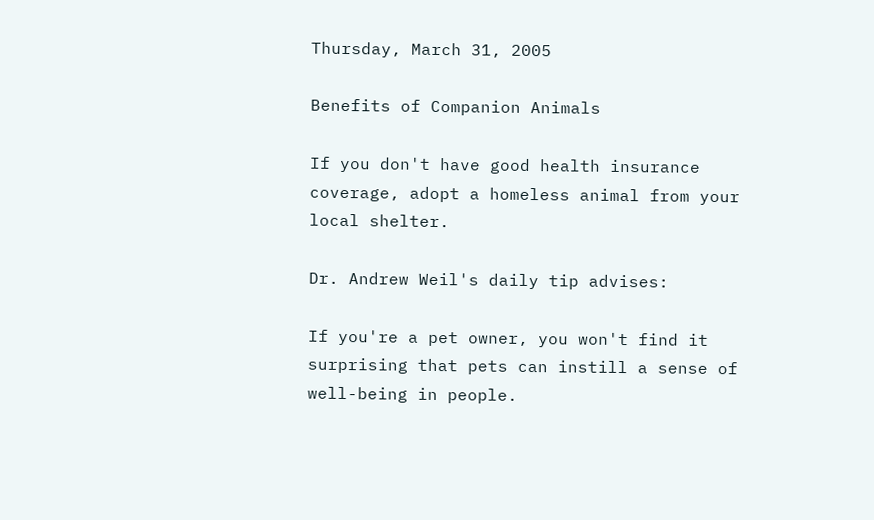Thursday, March 31, 2005

Benefits of Companion Animals

If you don't have good health insurance coverage, adopt a homeless animal from your local shelter.

Dr. Andrew Weil's daily tip advises:

If you're a pet owner, you won't find it surprising that pets can instill a sense of well-being in people.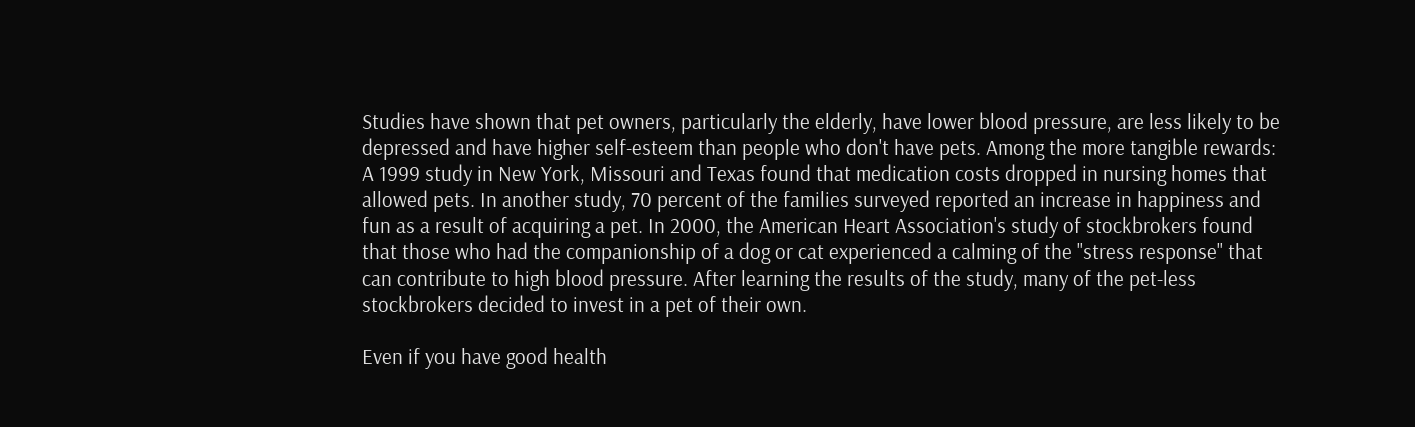Studies have shown that pet owners, particularly the elderly, have lower blood pressure, are less likely to be depressed and have higher self-esteem than people who don't have pets. Among the more tangible rewards: A 1999 study in New York, Missouri and Texas found that medication costs dropped in nursing homes that allowed pets. In another study, 70 percent of the families surveyed reported an increase in happiness and fun as a result of acquiring a pet. In 2000, the American Heart Association's study of stockbrokers found that those who had the companionship of a dog or cat experienced a calming of the "stress response" that can contribute to high blood pressure. After learning the results of the study, many of the pet-less stockbrokers decided to invest in a pet of their own.

Even if you have good health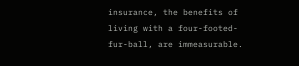insurance, the benefits of living with a four-footed-fur-ball, are immeasurable.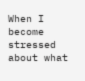When I become stressed about what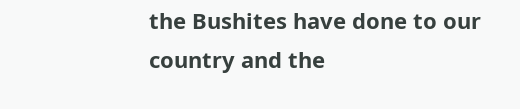the Bushites have done to our country and the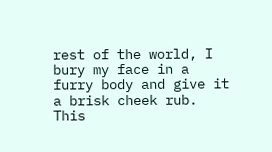rest of the world, I bury my face in a furry body and give it a brisk cheek rub. This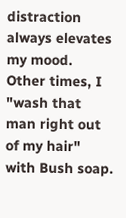distraction always elevates my mood. Other times, I "wash that man right out of my hair" with Bush soap.